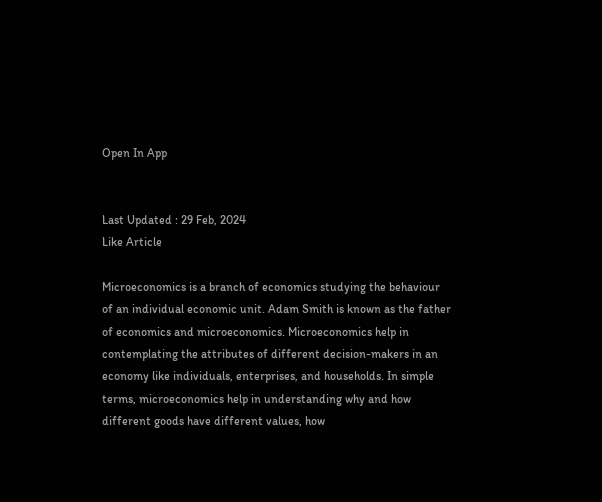Open In App


Last Updated : 29 Feb, 2024
Like Article

Microeconomics is a branch of economics studying the behaviour of an individual economic unit. Adam Smith is known as the father of economics and microeconomics. Microeconomics help in contemplating the attributes of different decision-makers in an economy like individuals, enterprises, and households. In simple terms, microeconomics help in understanding why and how different goods have different values, how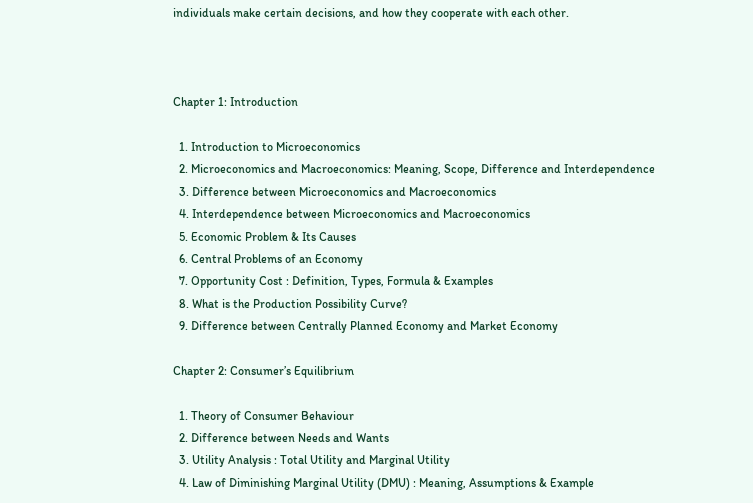individuals make certain decisions, and how they cooperate with each other.



Chapter 1: Introduction

  1. Introduction to Microeconomics
  2. Microeconomics and Macroeconomics: Meaning, Scope, Difference and Interdependence
  3. Difference between Microeconomics and Macroeconomics
  4. Interdependence between Microeconomics and Macroeconomics
  5. Economic Problem & Its Causes
  6. Central Problems of an Economy
  7. Opportunity Cost : Definition, Types, Formula & Examples
  8. What is the Production Possibility Curve?
  9. Difference between Centrally Planned Economy and Market Economy

Chapter 2: Consumer’s Equilibrium

  1. Theory of Consumer Behaviour
  2. Difference between Needs and Wants
  3. Utility Analysis : Total Utility and Marginal Utility
  4. Law of Diminishing Marginal Utility (DMU) : Meaning, Assumptions & Example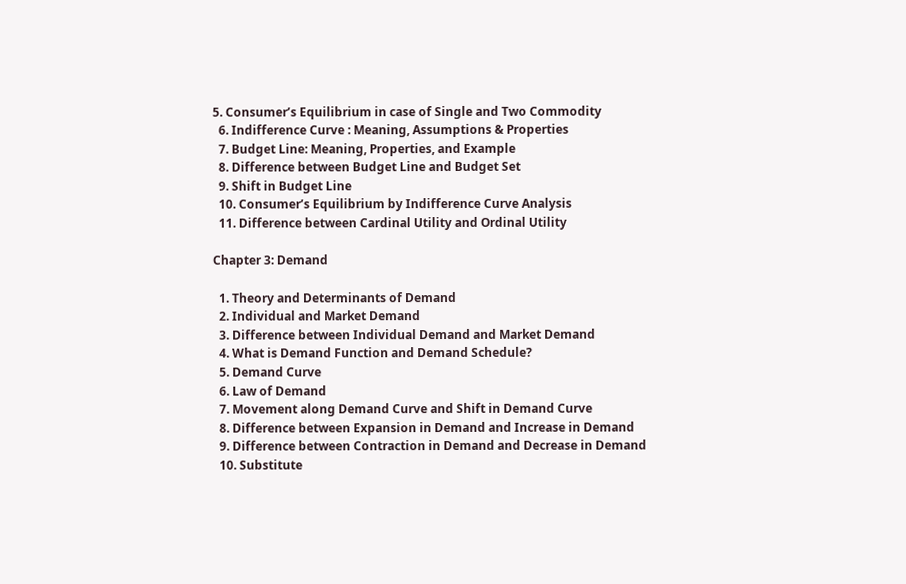5. Consumer’s Equilibrium in case of Single and Two Commodity
  6. Indifference Curve : Meaning, Assumptions & Properties
  7. Budget Line: Meaning, Properties, and Example
  8. Difference between Budget Line and Budget Set
  9. Shift in Budget Line
  10. Consumer’s Equilibrium by Indifference Curve Analysis
  11. Difference between Cardinal Utility and Ordinal Utility

Chapter 3: Demand

  1. Theory and Determinants of Demand
  2. Individual and Market Demand
  3. Difference between Individual Demand and Market Demand
  4. What is Demand Function and Demand Schedule?
  5. Demand Curve
  6. Law of Demand
  7. Movement along Demand Curve and Shift in Demand Curve
  8. Difference between Expansion in Demand and Increase in Demand
  9. Difference between Contraction in Demand and Decrease in Demand
  10. Substitute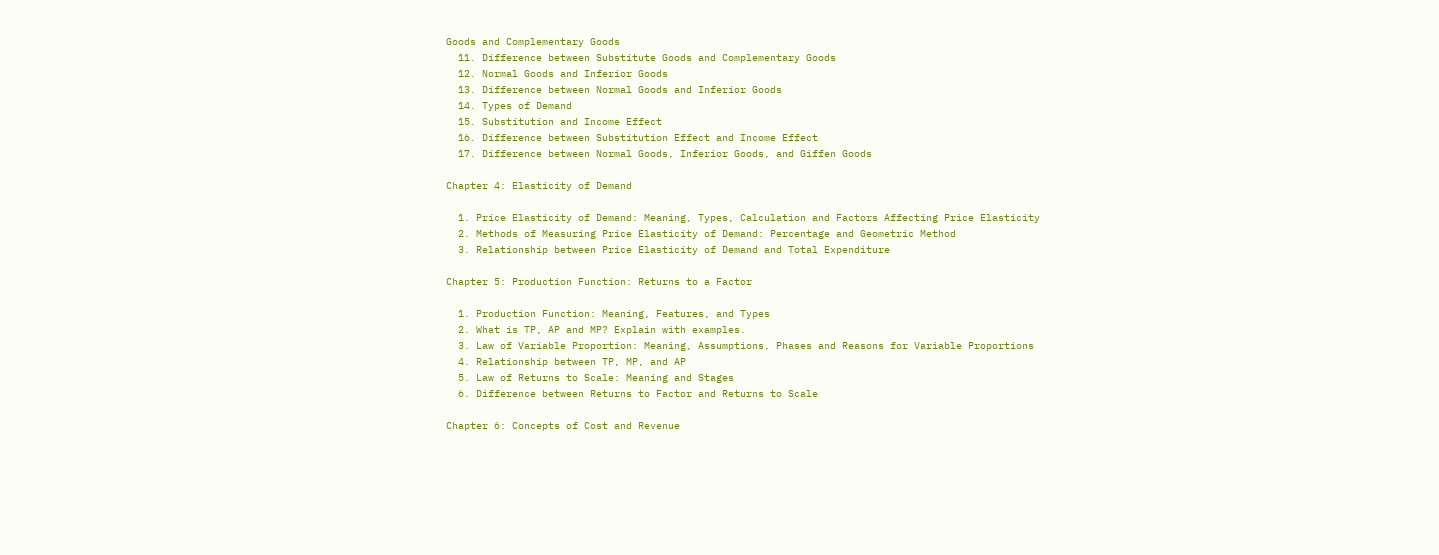Goods and Complementary Goods
  11. Difference between Substitute Goods and Complementary Goods
  12. Normal Goods and Inferior Goods
  13. Difference between Normal Goods and Inferior Goods
  14. Types of Demand
  15. Substitution and Income Effect
  16. Difference between Substitution Effect and Income Effect
  17. Difference between Normal Goods, Inferior Goods, and Giffen Goods

Chapter 4: Elasticity of Demand

  1. Price Elasticity of Demand: Meaning, Types, Calculation and Factors Affecting Price Elasticity
  2. Methods of Measuring Price Elasticity of Demand: Percentage and Geometric Method
  3. Relationship between Price Elasticity of Demand and Total Expenditure

Chapter 5: Production Function: Returns to a Factor

  1. Production Function: Meaning, Features, and Types
  2. What is TP, AP and MP? Explain with examples.
  3. Law of Variable Proportion: Meaning, Assumptions, Phases and Reasons for Variable Proportions
  4. Relationship between TP, MP, and AP
  5. Law of Returns to Scale: Meaning and Stages
  6. Difference between Returns to Factor and Returns to Scale

Chapter 6: Concepts of Cost and Revenue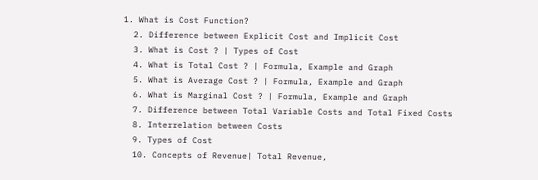1. What is Cost Function?
  2. Difference between Explicit Cost and Implicit Cost
  3. What is Cost ? | Types of Cost
  4. What is Total Cost ? | Formula, Example and Graph
  5. What is Average Cost ? | Formula, Example and Graph
  6. What is Marginal Cost ? | Formula, Example and Graph
  7. Difference between Total Variable Costs and Total Fixed Costs
  8. Interrelation between Costs
  9. Types of Cost
  10. Concepts of Revenue| Total Revenue,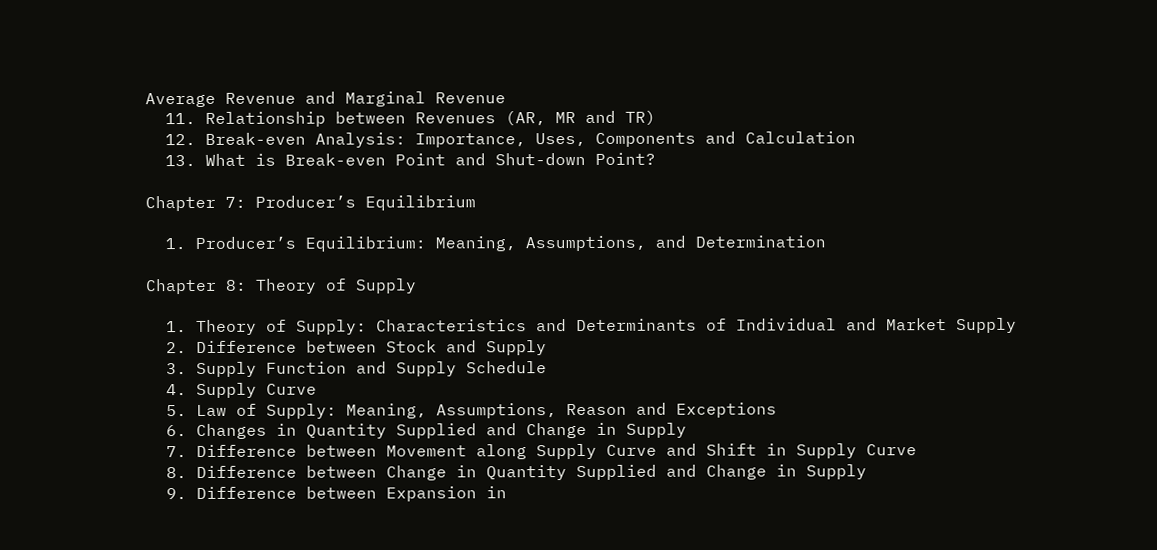Average Revenue and Marginal Revenue
  11. Relationship between Revenues (AR, MR and TR)
  12. Break-even Analysis: Importance, Uses, Components and Calculation
  13. What is Break-even Point and Shut-down Point?

Chapter 7: Producer’s Equilibrium

  1. Producer’s Equilibrium: Meaning, Assumptions, and Determination

Chapter 8: Theory of Supply

  1. Theory of Supply: Characteristics and Determinants of Individual and Market Supply
  2. Difference between Stock and Supply
  3. Supply Function and Supply Schedule
  4. Supply Curve
  5. Law of Supply: Meaning, Assumptions, Reason and Exceptions
  6. Changes in Quantity Supplied and Change in Supply
  7. Difference between Movement along Supply Curve and Shift in Supply Curve
  8. Difference between Change in Quantity Supplied and Change in Supply
  9. Difference between Expansion in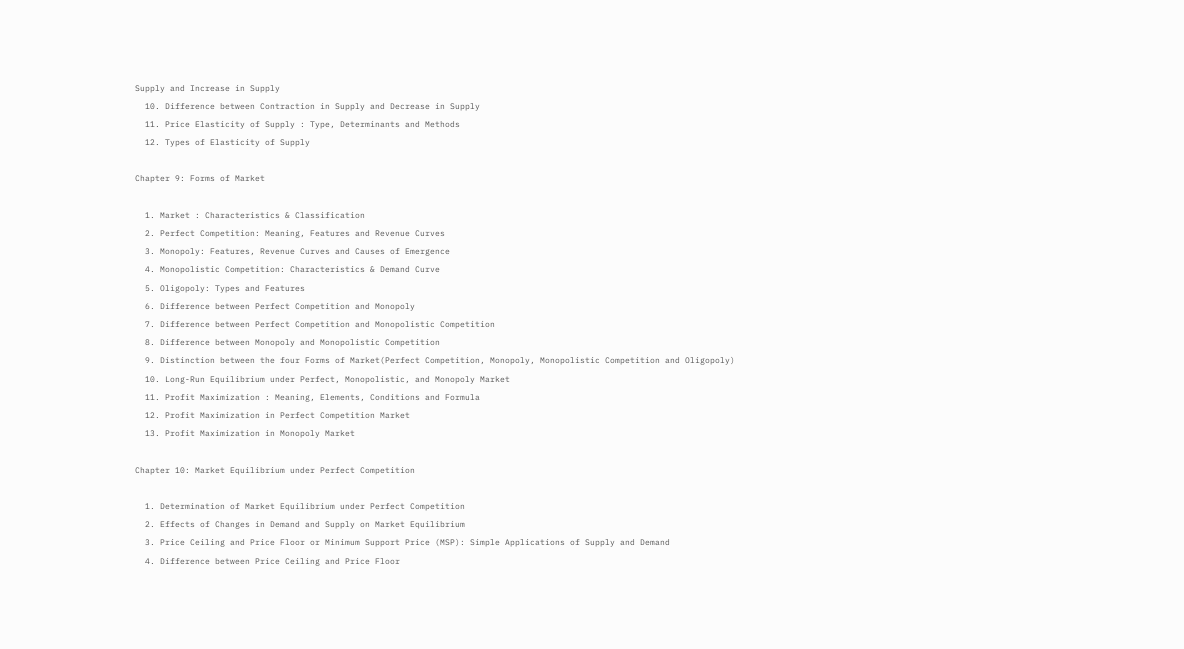Supply and Increase in Supply
  10. Difference between Contraction in Supply and Decrease in Supply
  11. Price Elasticity of Supply : Type, Determinants and Methods
  12. Types of Elasticity of Supply

Chapter 9: Forms of Market

  1. Market : Characteristics & Classification
  2. Perfect Competition: Meaning, Features and Revenue Curves
  3. Monopoly: Features, Revenue Curves and Causes of Emergence
  4. Monopolistic Competition: Characteristics & Demand Curve
  5. Oligopoly: Types and Features
  6. Difference between Perfect Competition and Monopoly
  7. Difference between Perfect Competition and Monopolistic Competition
  8. Difference between Monopoly and Monopolistic Competition
  9. Distinction between the four Forms of Market(Perfect Competition, Monopoly, Monopolistic Competition and Oligopoly)
  10. Long-Run Equilibrium under Perfect, Monopolistic, and Monopoly Market
  11. Profit Maximization : Meaning, Elements, Conditions and Formula
  12. Profit Maximization in Perfect Competition Market
  13. Profit Maximization in Monopoly Market

Chapter 10: Market Equilibrium under Perfect Competition

  1. Determination of Market Equilibrium under Perfect Competition
  2. Effects of Changes in Demand and Supply on Market Equilibrium
  3. Price Ceiling and Price Floor or Minimum Support Price (MSP): Simple Applications of Supply and Demand
  4. Difference between Price Ceiling and Price Floor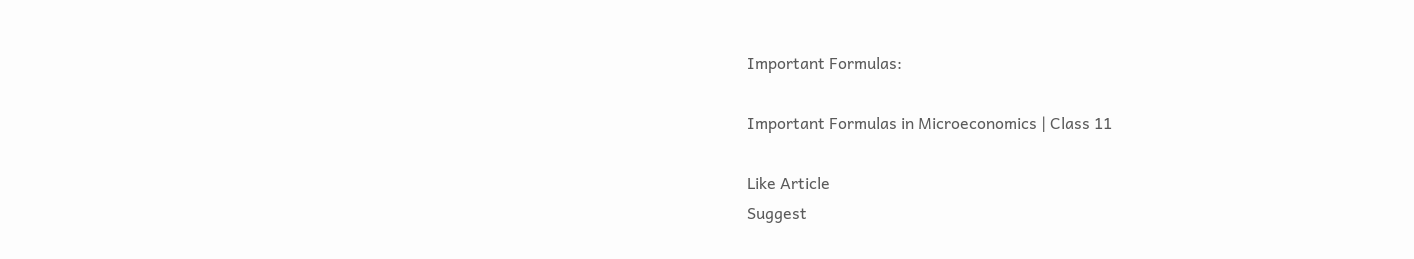Important Formulas:

Important Formulas in Microeconomics | Class 11

Like Article
Suggest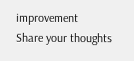improvement
Share your thoughts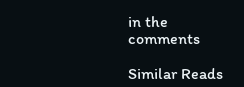in the comments

Similar Reads